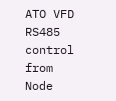ATO VFD RS485 control from Node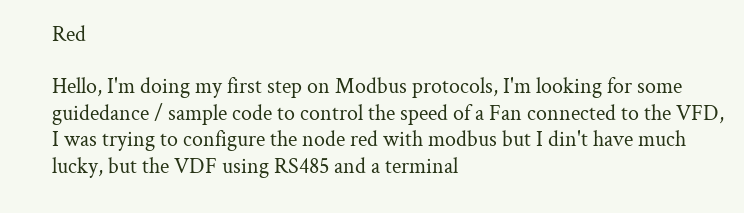Red

Hello, I'm doing my first step on Modbus protocols, I'm looking for some guidedance / sample code to control the speed of a Fan connected to the VFD, I was trying to configure the node red with modbus but I din't have much lucky, but the VDF using RS485 and a terminal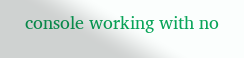console working with no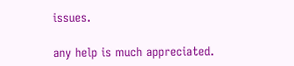issues.

any help is much appreciated.